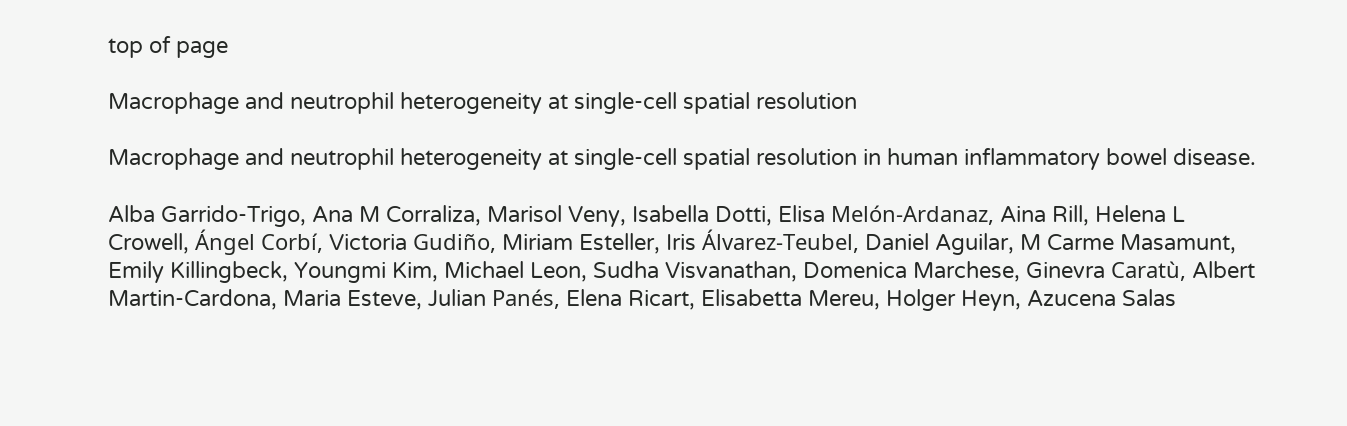top of page

Macrophage and neutrophil heterogeneity at single-cell spatial resolution

Macrophage and neutrophil heterogeneity at single-cell spatial resolution in human inflammatory bowel disease.

Alba Garrido-Trigo, Ana M Corraliza, Marisol Veny, Isabella Dotti, Elisa Melón-Ardanaz, Aina Rill, Helena L Crowell, Ángel Corbí, Victoria Gudiño, Miriam Esteller, Iris Álvarez-Teubel, Daniel Aguilar, M Carme Masamunt, Emily Killingbeck, Youngmi Kim, Michael Leon, Sudha Visvanathan, Domenica Marchese, Ginevra Caratù, Albert Martin-Cardona, Maria Esteve, Julian Panés, Elena Ricart, Elisabetta Mereu, Holger Heyn, Azucena Salas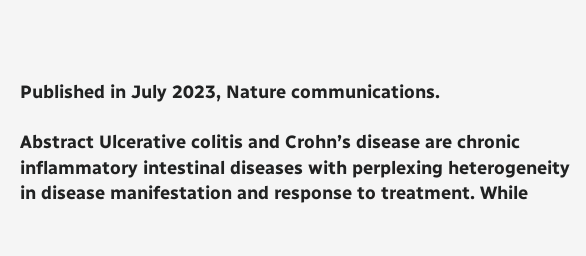Published in July 2023, Nature communications.

Abstract Ulcerative colitis and Crohn’s disease are chronic inflammatory intestinal diseases with perplexing heterogeneity in disease manifestation and response to treatment. While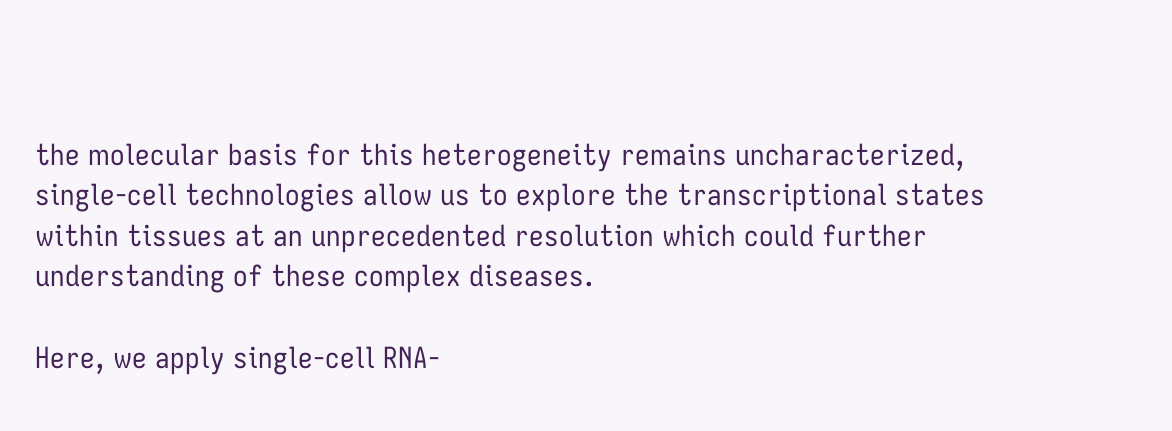the molecular basis for this heterogeneity remains uncharacterized, single-cell technologies allow us to explore the transcriptional states within tissues at an unprecedented resolution which could further understanding of these complex diseases.

Here, we apply single-cell RNA-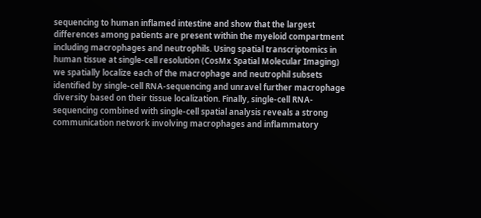sequencing to human inflamed intestine and show that the largest differences among patients are present within the myeloid compartment including macrophages and neutrophils. Using spatial transcriptomics in human tissue at single-cell resolution (CosMx Spatial Molecular Imaging) we spatially localize each of the macrophage and neutrophil subsets identified by single-cell RNA-sequencing and unravel further macrophage diversity based on their tissue localization. Finally, single-cell RNA-sequencing combined with single-cell spatial analysis reveals a strong communication network involving macrophages and inflammatory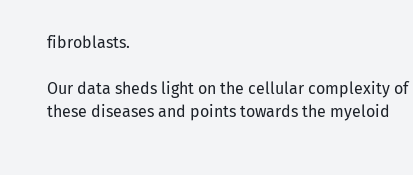fibroblasts.

Our data sheds light on the cellular complexity of these diseases and points towards the myeloid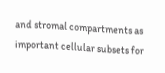and stromal compartments as important cellular subsets for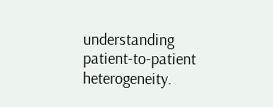understanding patient-to-patient heterogeneity.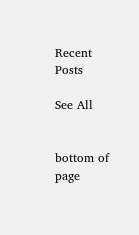Recent Posts

See All


bottom of page